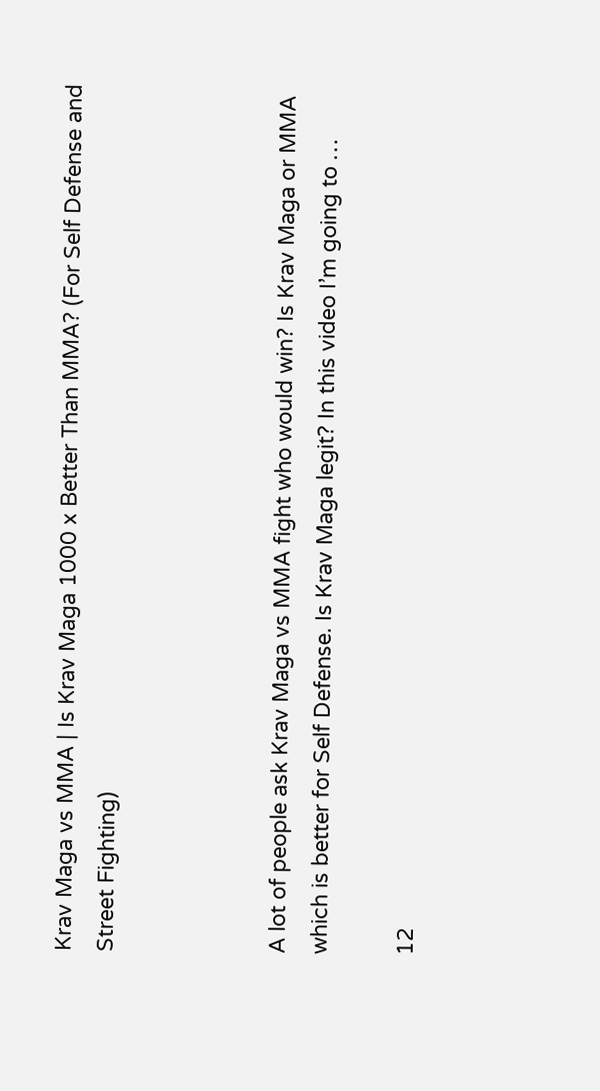Krav Maga vs MMA | Is Krav Maga 1000 x Better Than MMA? (For Self Defense and Street Fighting)



A lot of people ask Krav Maga vs MMA fight who would win? Is Krav Maga or MMA which is better for Self Defense. Is Krav Maga legit? In this video I’m going to …

12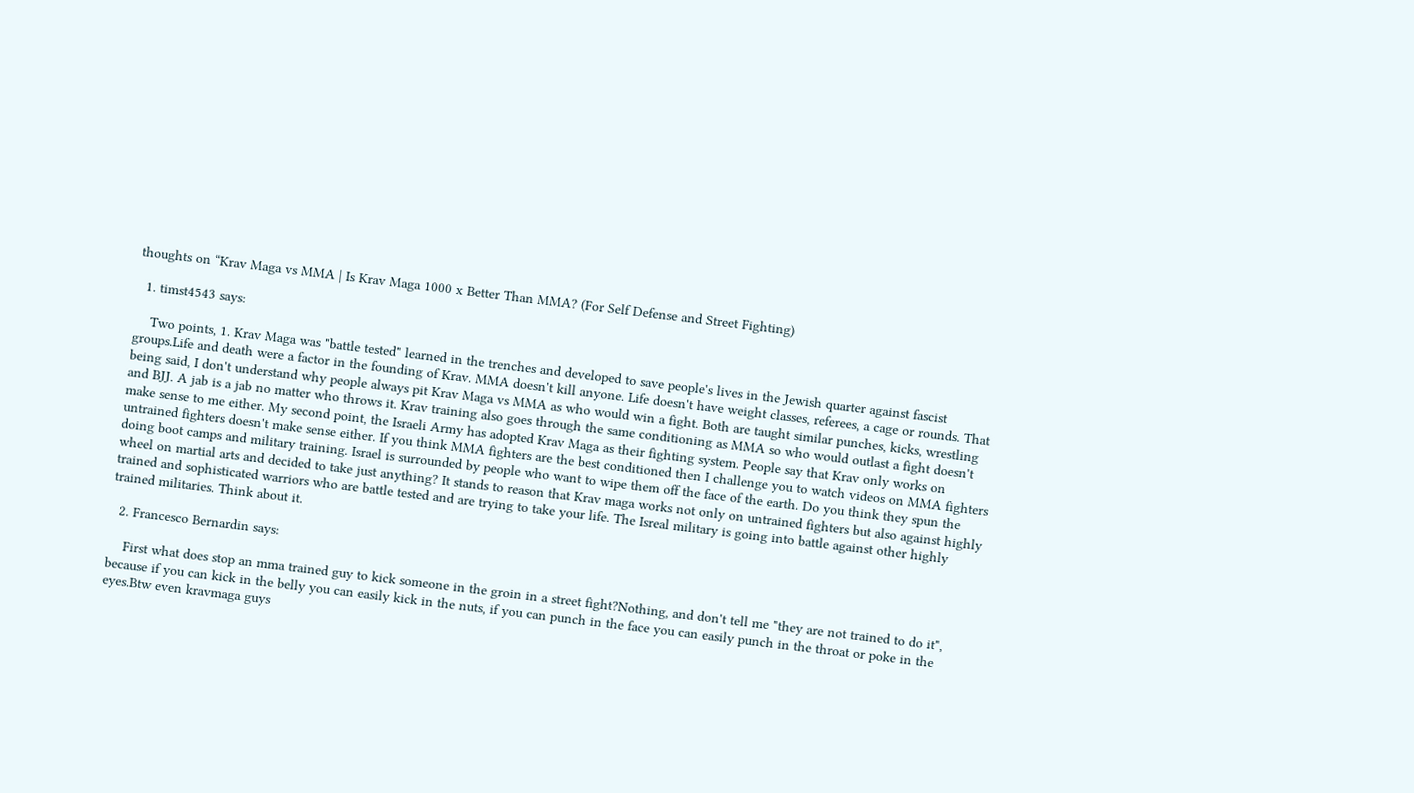thoughts on “Krav Maga vs MMA | Is Krav Maga 1000 x Better Than MMA? (For Self Defense and Street Fighting)

  1. timst4543 says:

    Two points, 1. Krav Maga was "battle tested" learned in the trenches and developed to save people's lives in the Jewish quarter against fascist groups.Life and death were a factor in the founding of Krav. MMA doesn't kill anyone. Life doesn't have weight classes, referees, a cage or rounds. That being said, I don't understand why people always pit Krav Maga vs MMA as who would win a fight. Both are taught similar punches, kicks, wrestling and BJJ. A jab is a jab no matter who throws it. Krav training also goes through the same conditioning as MMA so who would outlast a fight doesn't make sense to me either. My second point, the Israeli Army has adopted Krav Maga as their fighting system. People say that Krav only works on untrained fighters doesn't make sense either. If you think MMA fighters are the best conditioned then I challenge you to watch videos on MMA fighters doing boot camps and military training. Israel is surrounded by people who want to wipe them off the face of the earth. Do you think they spun the wheel on martial arts and decided to take just anything? It stands to reason that Krav maga works not only on untrained fighters but also against highly trained and sophisticated warriors who are battle tested and are trying to take your life. The Isreal military is going into battle against other highly trained militaries. Think about it.

  2. Francesco Bernardin says:

    First what does stop an mma trained guy to kick someone in the groin in a street fight?Nothing, and don't tell me "they are not trained to do it", because if you can kick in the belly you can easily kick in the nuts, if you can punch in the face you can easily punch in the throat or poke in the eyes.Btw even kravmaga guys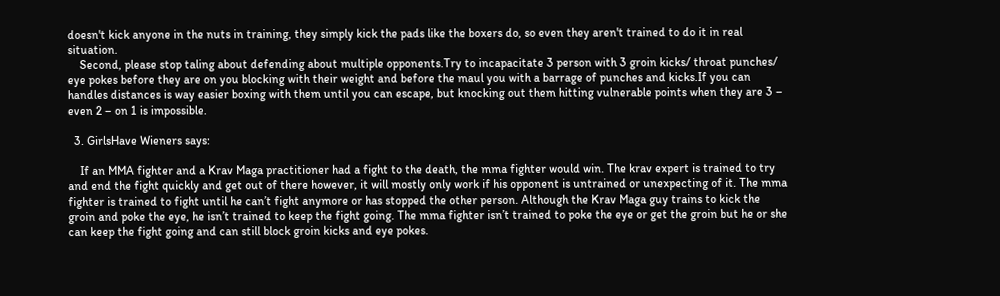doesn't kick anyone in the nuts in training, they simply kick the pads like the boxers do, so even they aren't trained to do it in real situation.
    Second, please stop taling about defending about multiple opponents.Try to incapacitate 3 person with 3 groin kicks/ throat punches/ eye pokes before they are on you blocking with their weight and before the maul you with a barrage of punches and kicks.If you can handles distances is way easier boxing with them until you can escape, but knocking out them hitting vulnerable points when they are 3 – even 2 – on 1 is impossible.

  3. GirlsHave Wieners says:

    If an MMA fighter and a Krav Maga practitioner had a fight to the death, the mma fighter would win. The krav expert is trained to try and end the fight quickly and get out of there however, it will mostly only work if his opponent is untrained or unexpecting of it. The mma fighter is trained to fight until he can’t fight anymore or has stopped the other person. Although the Krav Maga guy trains to kick the groin and poke the eye, he isn’t trained to keep the fight going. The mma fighter isn’t trained to poke the eye or get the groin but he or she can keep the fight going and can still block groin kicks and eye pokes.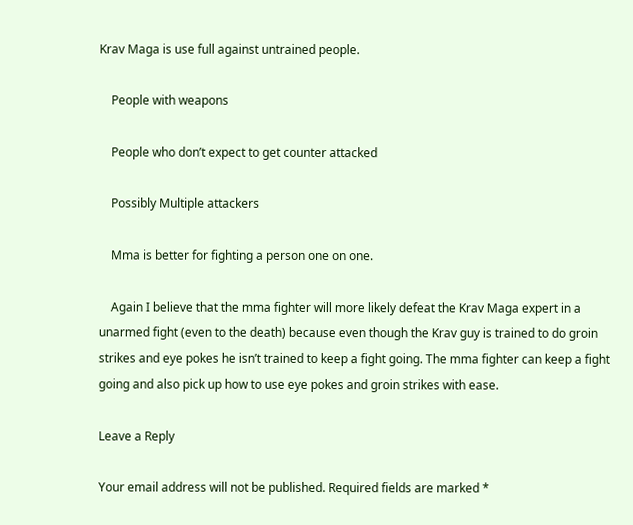Krav Maga is use full against untrained people.

    People with weapons

    People who don’t expect to get counter attacked

    Possibly Multiple attackers

    Mma is better for fighting a person one on one.

    Again I believe that the mma fighter will more likely defeat the Krav Maga expert in a unarmed fight (even to the death) because even though the Krav guy is trained to do groin strikes and eye pokes he isn’t trained to keep a fight going. The mma fighter can keep a fight going and also pick up how to use eye pokes and groin strikes with ease.

Leave a Reply

Your email address will not be published. Required fields are marked *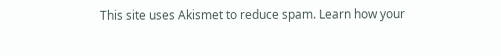This site uses Akismet to reduce spam. Learn how your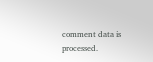comment data is processed.